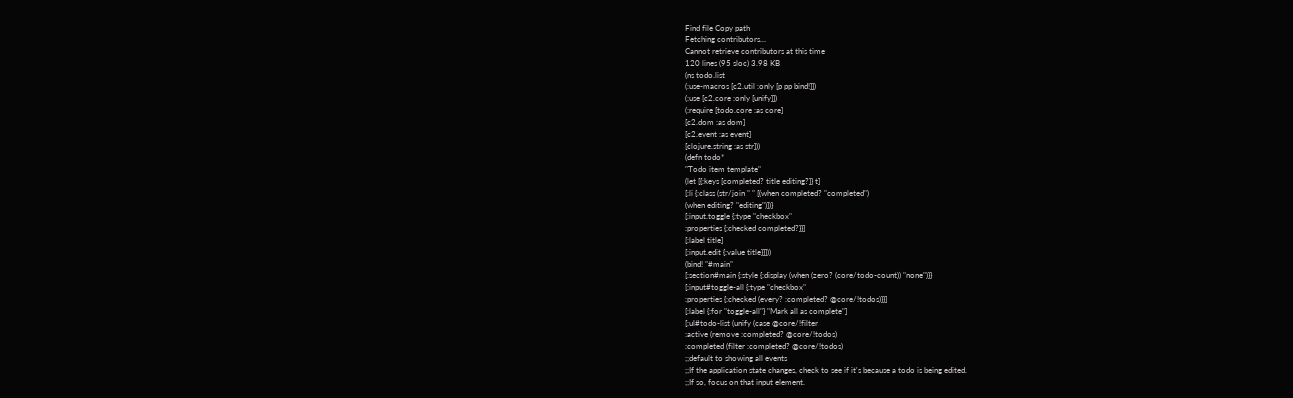Find file Copy path
Fetching contributors…
Cannot retrieve contributors at this time
120 lines (95 sloc) 3.98 KB
(ns todo.list
(:use-macros [c2.util :only [p pp bind!]])
(:use [c2.core :only [unify]])
(:require [todo.core :as core]
[c2.dom :as dom]
[c2.event :as event]
[clojure.string :as str]))
(defn todo*
"Todo item template"
(let [{:keys [completed? title editing?]} t]
[:li {:class (str/join " " [(when completed? "completed")
(when editing? "editing")])}
[:input.toggle {:type "checkbox"
:properties {:checked completed?}}]
[:label title]
[:input.edit {:value title}]]))
(bind! "#main"
[:section#main {:style {:display (when (zero? (core/todo-count)) "none")}}
[:input#toggle-all {:type "checkbox"
:properties {:checked (every? :completed? @core/!todos)}}]
[:label {:for "toggle-all"} "Mark all as complete"]
[:ul#todo-list (unify (case @core/!filter
:active (remove :completed? @core/!todos)
:completed (filter :completed? @core/!todos)
;;default to showing all events
;;If the application state changes, check to see if it's because a todo is being edited.
;;If so, focus on that input element.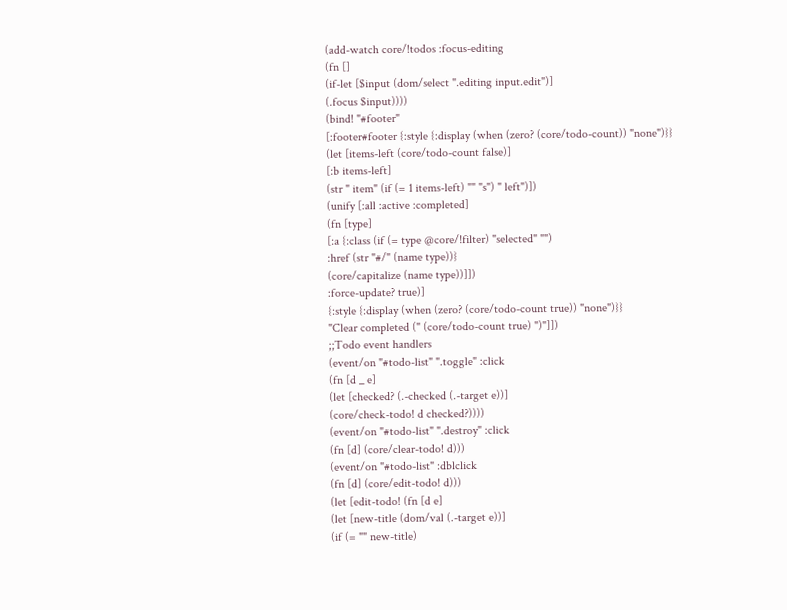(add-watch core/!todos :focus-editing
(fn []
(if-let [$input (dom/select ".editing input.edit")]
(.focus $input))))
(bind! "#footer"
[:footer#footer {:style {:display (when (zero? (core/todo-count)) "none")}}
(let [items-left (core/todo-count false)]
[:b items-left]
(str " item" (if (= 1 items-left) "" "s") " left")])
(unify [:all :active :completed]
(fn [type]
[:a {:class (if (= type @core/!filter) "selected" "")
:href (str "#/" (name type))}
(core/capitalize (name type))]])
:force-update? true)]
{:style {:display (when (zero? (core/todo-count true)) "none")}}
"Clear completed (" (core/todo-count true) ")"]])
;;Todo event handlers
(event/on "#todo-list" ".toggle" :click
(fn [d _ e]
(let [checked? (.-checked (.-target e))]
(core/check-todo! d checked?))))
(event/on "#todo-list" ".destroy" :click
(fn [d] (core/clear-todo! d)))
(event/on "#todo-list" :dblclick
(fn [d] (core/edit-todo! d)))
(let [edit-todo! (fn [d e]
(let [new-title (dom/val (.-target e))]
(if (= "" new-title)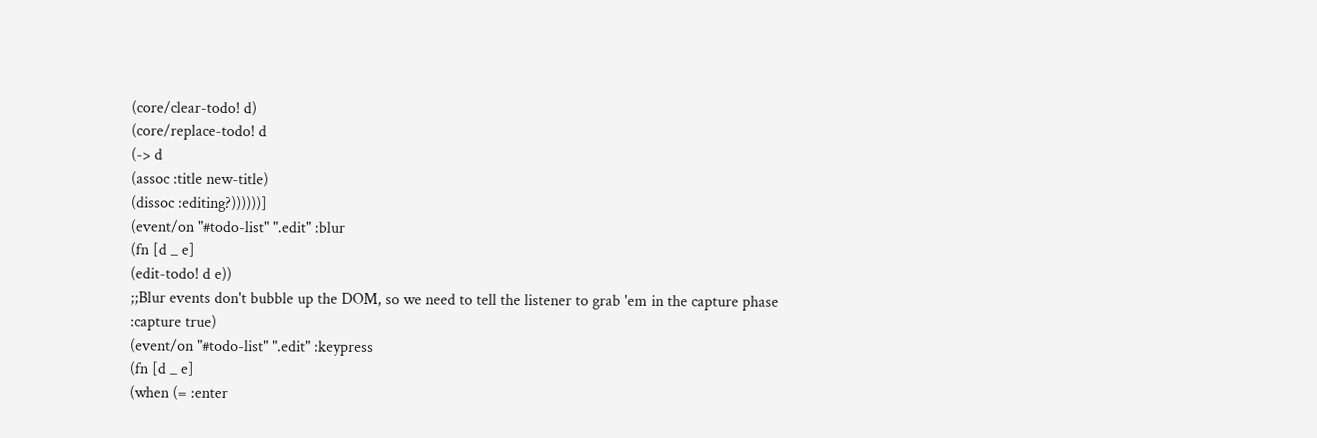(core/clear-todo! d)
(core/replace-todo! d
(-> d
(assoc :title new-title)
(dissoc :editing?))))))]
(event/on "#todo-list" ".edit" :blur
(fn [d _ e]
(edit-todo! d e))
;;Blur events don't bubble up the DOM, so we need to tell the listener to grab 'em in the capture phase
:capture true)
(event/on "#todo-list" ".edit" :keypress
(fn [d _ e]
(when (= :enter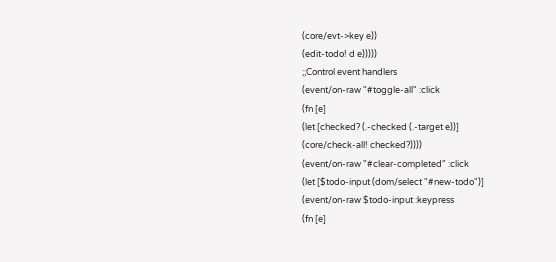(core/evt->key e))
(edit-todo! d e)))))
;;Control event handlers
(event/on-raw "#toggle-all" :click
(fn [e]
(let [checked? (.-checked (.-target e))]
(core/check-all! checked?))))
(event/on-raw "#clear-completed" :click
(let [$todo-input (dom/select "#new-todo")]
(event/on-raw $todo-input :keypress
(fn [e]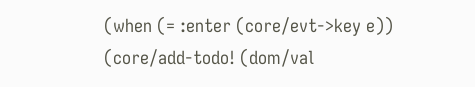(when (= :enter (core/evt->key e))
(core/add-todo! (dom/val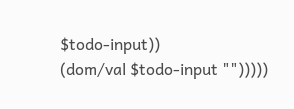$todo-input))
(dom/val $todo-input "")))))